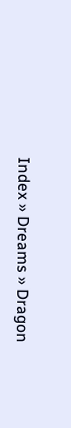Index » Dreams » Dragon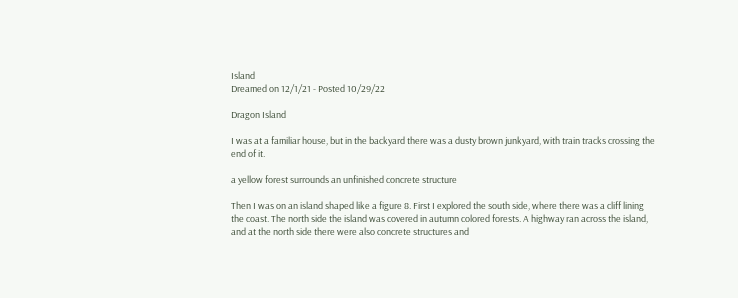Island
Dreamed on 12/1/21 - Posted 10/29/22

Dragon Island

I was at a familiar house, but in the backyard there was a dusty brown junkyard, with train tracks crossing the end of it.

a yellow forest surrounds an unfinished concrete structure

Then I was on an island shaped like a figure 8. First I explored the south side, where there was a cliff lining the coast. The north side the island was covered in autumn colored forests. A highway ran across the island, and at the north side there were also concrete structures and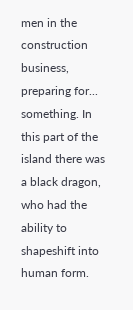men in the construction business, preparing for... something. In this part of the island there was a black dragon, who had the ability to shapeshift into human form.